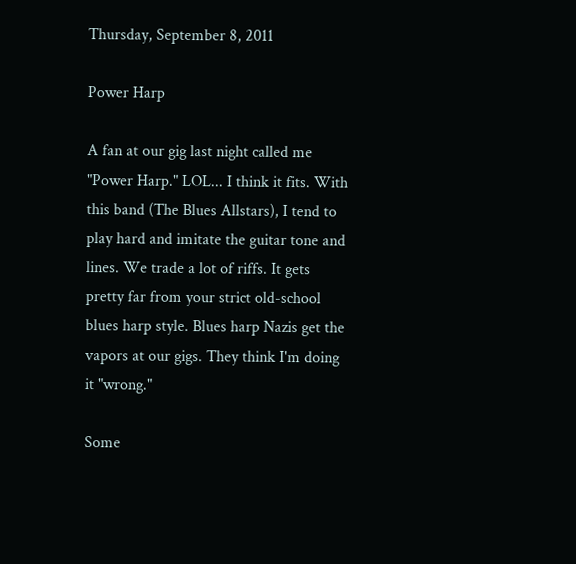Thursday, September 8, 2011

Power Harp

A fan at our gig last night called me "Power Harp." LOL... I think it fits. With this band (The Blues Allstars), I tend to play hard and imitate the guitar tone and lines. We trade a lot of riffs. It gets pretty far from your strict old-school blues harp style. Blues harp Nazis get the vapors at our gigs. They think I'm doing it "wrong."

Some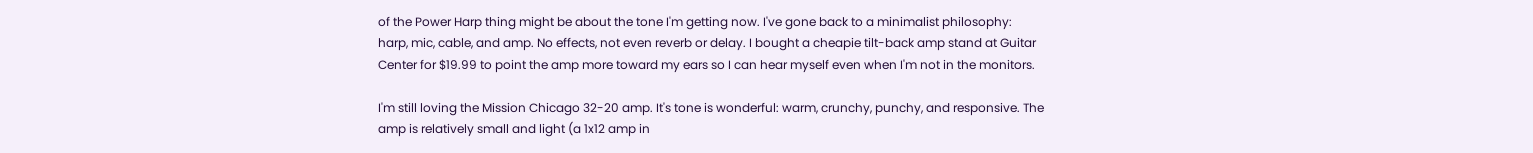of the Power Harp thing might be about the tone I'm getting now. I've gone back to a minimalist philosophy: harp, mic, cable, and amp. No effects, not even reverb or delay. I bought a cheapie tilt-back amp stand at Guitar Center for $19.99 to point the amp more toward my ears so I can hear myself even when I'm not in the monitors.

I'm still loving the Mission Chicago 32-20 amp. It's tone is wonderful: warm, crunchy, punchy, and responsive. The amp is relatively small and light (a 1x12 amp in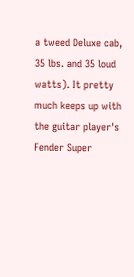a tweed Deluxe cab, 35 lbs. and 35 loud watts). It pretty much keeps up with the guitar player's Fender Super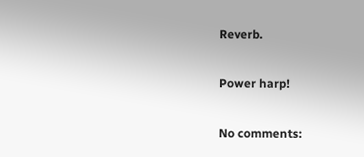Reverb.

Power harp!

No comments: